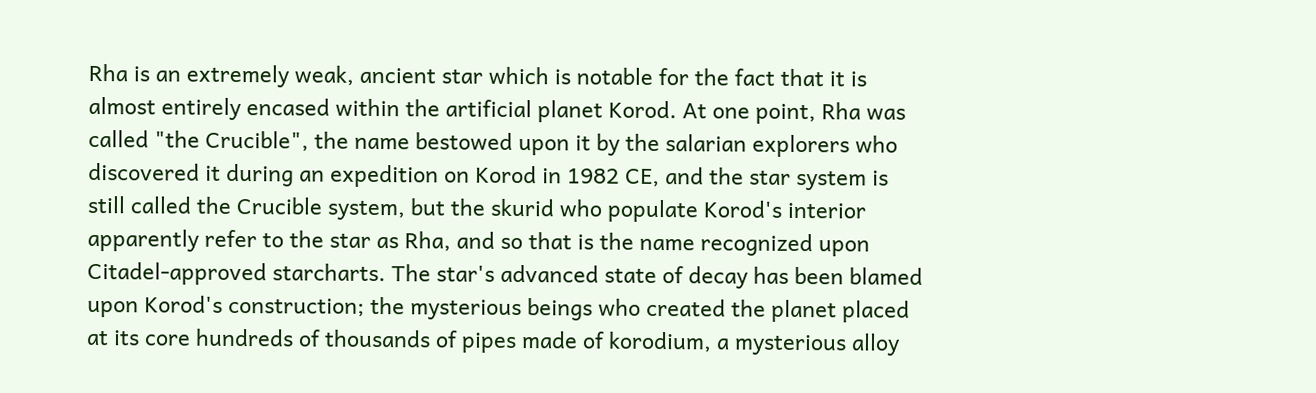Rha is an extremely weak, ancient star which is notable for the fact that it is almost entirely encased within the artificial planet Korod. At one point, Rha was called "the Crucible", the name bestowed upon it by the salarian explorers who discovered it during an expedition on Korod in 1982 CE, and the star system is still called the Crucible system, but the skurid who populate Korod's interior apparently refer to the star as Rha, and so that is the name recognized upon Citadel-approved starcharts. The star's advanced state of decay has been blamed upon Korod's construction; the mysterious beings who created the planet placed at its core hundreds of thousands of pipes made of korodium, a mysterious alloy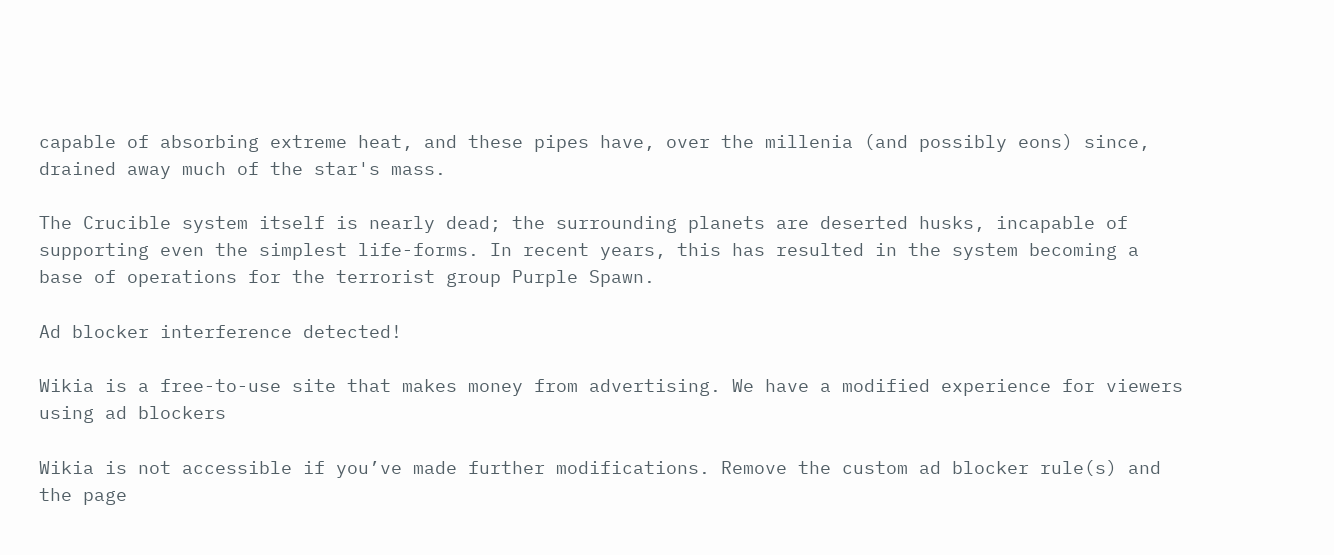capable of absorbing extreme heat, and these pipes have, over the millenia (and possibly eons) since, drained away much of the star's mass.

The Crucible system itself is nearly dead; the surrounding planets are deserted husks, incapable of supporting even the simplest life-forms. In recent years, this has resulted in the system becoming a base of operations for the terrorist group Purple Spawn.

Ad blocker interference detected!

Wikia is a free-to-use site that makes money from advertising. We have a modified experience for viewers using ad blockers

Wikia is not accessible if you’ve made further modifications. Remove the custom ad blocker rule(s) and the page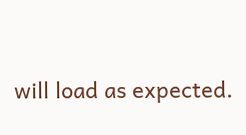will load as expected.